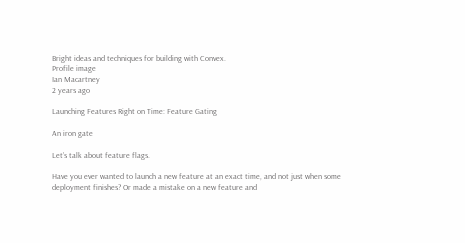Bright ideas and techniques for building with Convex.
Profile image
Ian Macartney
2 years ago

Launching Features Right on Time: Feature Gating

An iron gate

Let’s talk about feature flags.

Have you ever wanted to launch a new feature at an exact time, and not just when some deployment finishes? Or made a mistake on a new feature and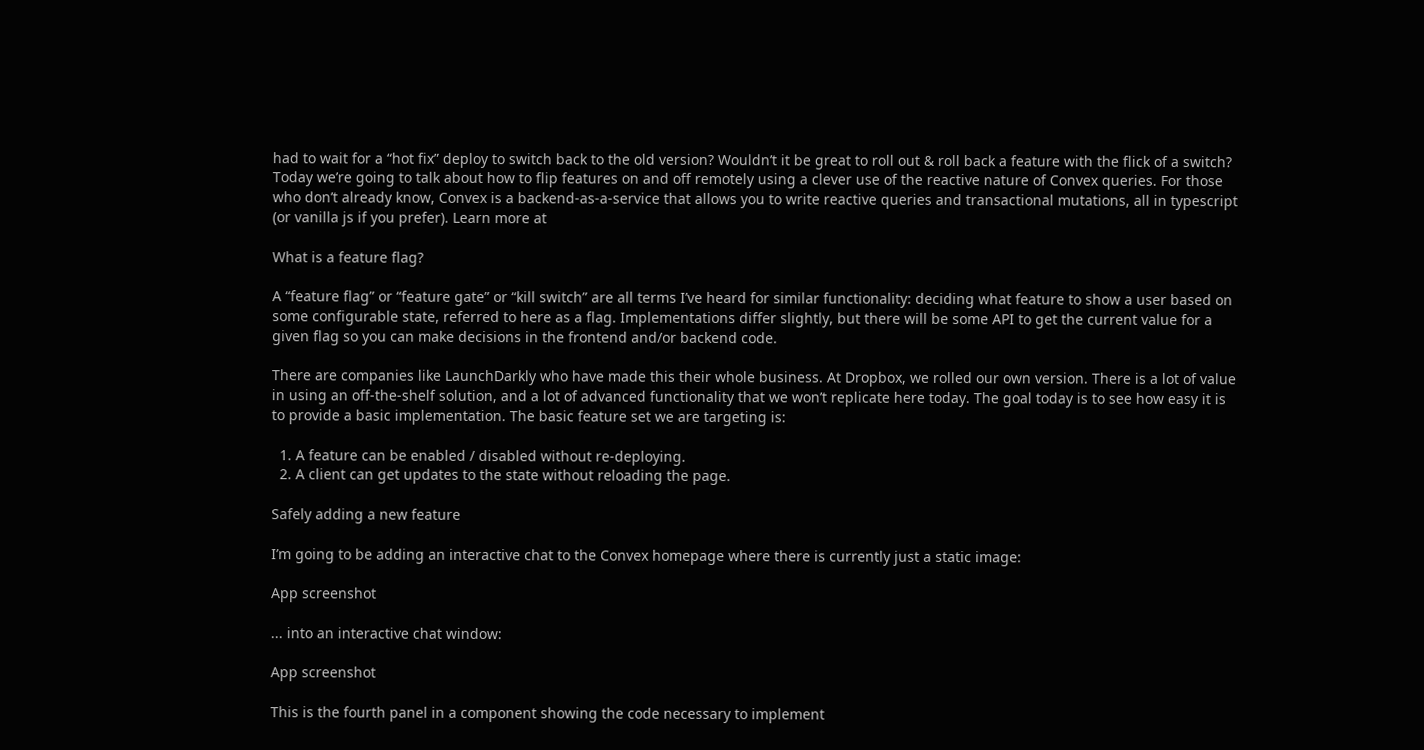had to wait for a “hot fix” deploy to switch back to the old version? Wouldn’t it be great to roll out & roll back a feature with the flick of a switch? Today we’re going to talk about how to flip features on and off remotely using a clever use of the reactive nature of Convex queries. For those who don’t already know, Convex is a backend-as-a-service that allows you to write reactive queries and transactional mutations, all in typescript (or vanilla js if you prefer). Learn more at

What is a feature flag?

A “feature flag” or “feature gate” or “kill switch” are all terms I’ve heard for similar functionality: deciding what feature to show a user based on some configurable state, referred to here as a flag. Implementations differ slightly, but there will be some API to get the current value for a given flag so you can make decisions in the frontend and/or backend code.

There are companies like LaunchDarkly who have made this their whole business. At Dropbox, we rolled our own version. There is a lot of value in using an off-the-shelf solution, and a lot of advanced functionality that we won’t replicate here today. The goal today is to see how easy it is to provide a basic implementation. The basic feature set we are targeting is:

  1. A feature can be enabled / disabled without re-deploying.
  2. A client can get updates to the state without reloading the page.

Safely adding a new feature

I’m going to be adding an interactive chat to the Convex homepage where there is currently just a static image:

App screenshot

... into an interactive chat window:

App screenshot

This is the fourth panel in a component showing the code necessary to implement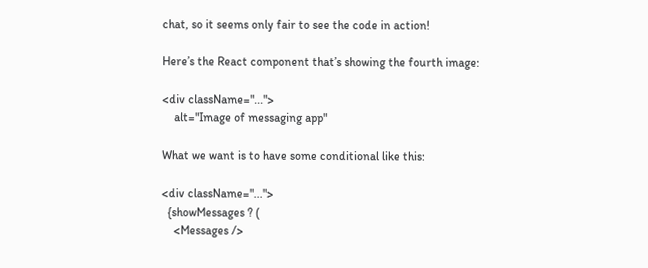chat, so it seems only fair to see the code in action!

Here’s the React component that’s showing the fourth image:

<div className="...">
    alt="Image of messaging app"

What we want is to have some conditional like this:

<div className="...">
  {showMessages ? (
    <Messages />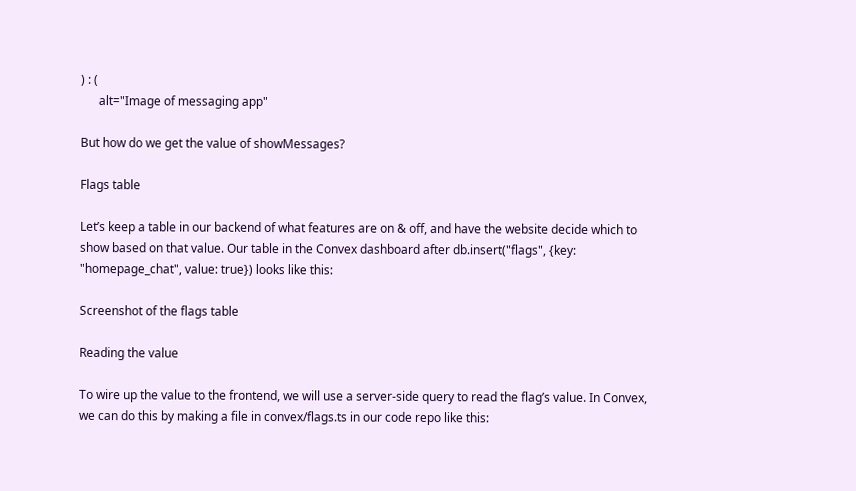) : (
      alt="Image of messaging app"

But how do we get the value of showMessages?

Flags table

Let’s keep a table in our backend of what features are on & off, and have the website decide which to show based on that value. Our table in the Convex dashboard after db.insert("flags", {key: "homepage_chat", value: true}) looks like this:

Screenshot of the flags table

Reading the value

To wire up the value to the frontend, we will use a server-side query to read the flag’s value. In Convex, we can do this by making a file in convex/flags.ts in our code repo like this: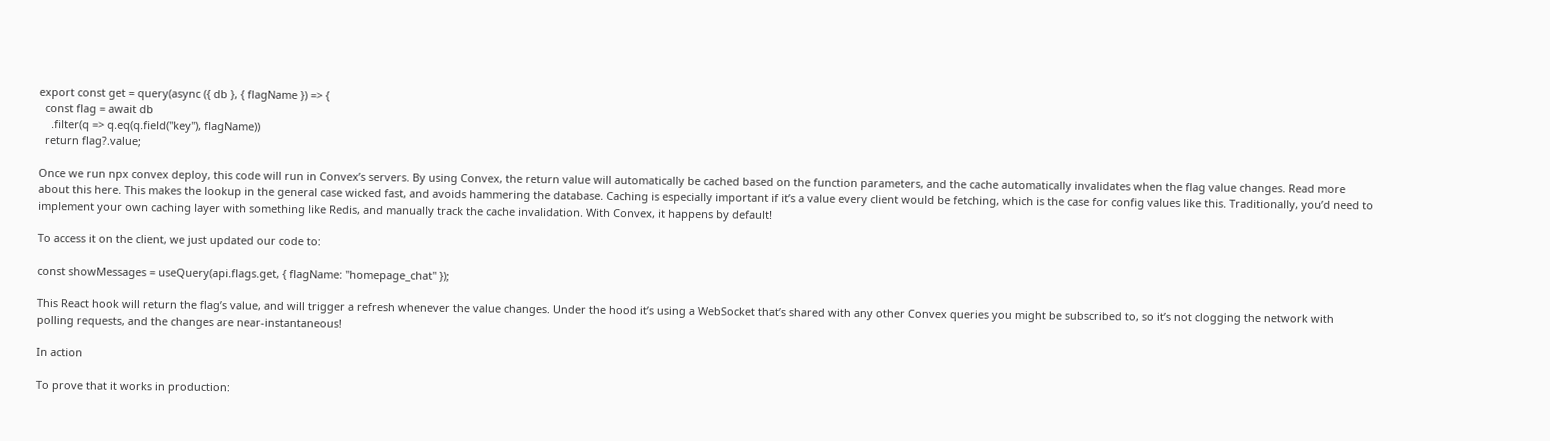export const get = query(async ({ db }, { flagName }) => {
  const flag = await db
    .filter(q => q.eq(q.field("key"), flagName))
  return flag?.value;

Once we run npx convex deploy, this code will run in Convex’s servers. By using Convex, the return value will automatically be cached based on the function parameters, and the cache automatically invalidates when the flag value changes. Read more about this here. This makes the lookup in the general case wicked fast, and avoids hammering the database. Caching is especially important if it’s a value every client would be fetching, which is the case for config values like this. Traditionally, you’d need to implement your own caching layer with something like Redis, and manually track the cache invalidation. With Convex, it happens by default!

To access it on the client, we just updated our code to:

const showMessages = useQuery(api.flags.get, { flagName: "homepage_chat" });

This React hook will return the flag’s value, and will trigger a refresh whenever the value changes. Under the hood it’s using a WebSocket that’s shared with any other Convex queries you might be subscribed to, so it’s not clogging the network with polling requests, and the changes are near-instantaneous!

In action

To prove that it works in production: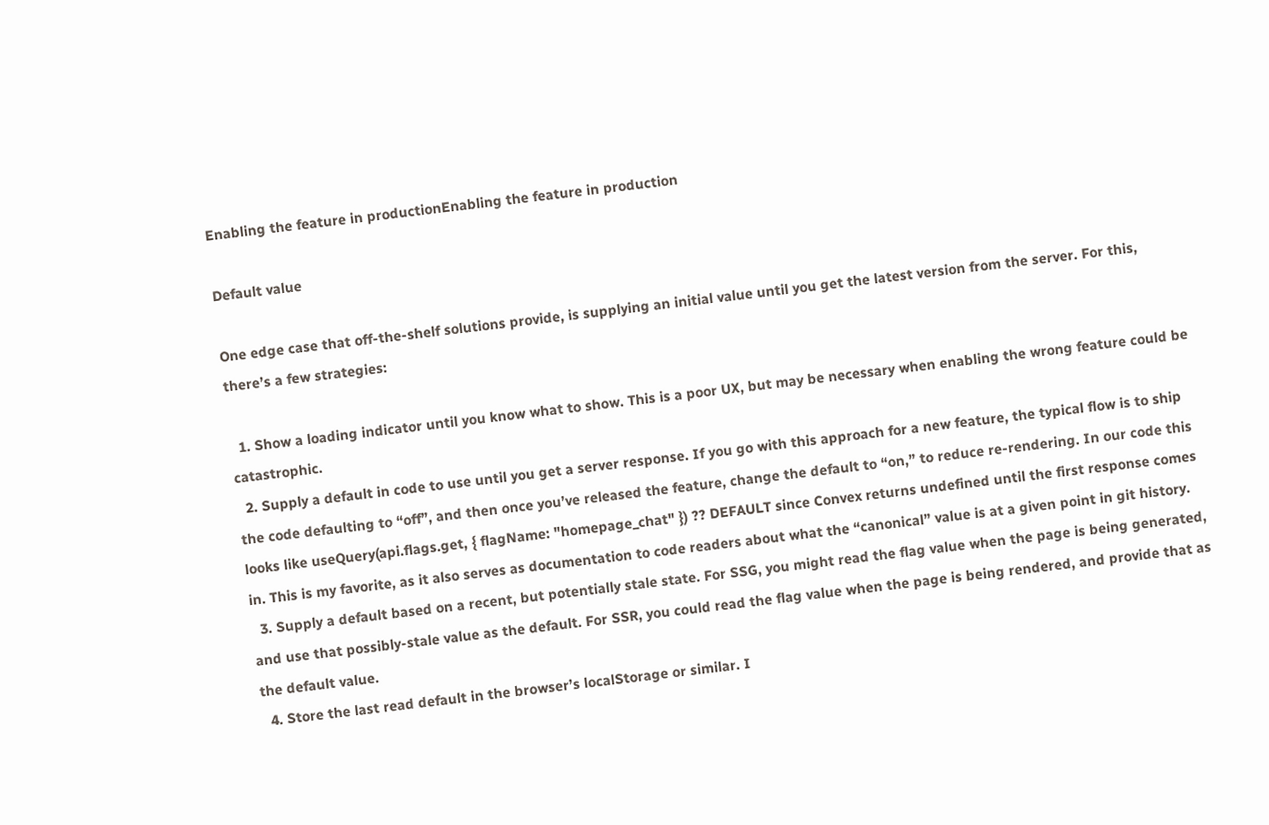Enabling the feature in productionEnabling the feature in production

Default value

One edge case that off-the-shelf solutions provide, is supplying an initial value until you get the latest version from the server. For this, there’s a few strategies:

  1. Show a loading indicator until you know what to show. This is a poor UX, but may be necessary when enabling the wrong feature could be catastrophic.
  2. Supply a default in code to use until you get a server response. If you go with this approach for a new feature, the typical flow is to ship the code defaulting to “off”, and then once you’ve released the feature, change the default to “on,” to reduce re-rendering. In our code this looks like useQuery(api.flags.get, { flagName: "homepage_chat" }) ?? DEFAULT since Convex returns undefined until the first response comes in. This is my favorite, as it also serves as documentation to code readers about what the “canonical” value is at a given point in git history.
  3. Supply a default based on a recent, but potentially stale state. For SSG, you might read the flag value when the page is being generated, and use that possibly-stale value as the default. For SSR, you could read the flag value when the page is being rendered, and provide that as the default value.
  4. Store the last read default in the browser’s localStorage or similar. I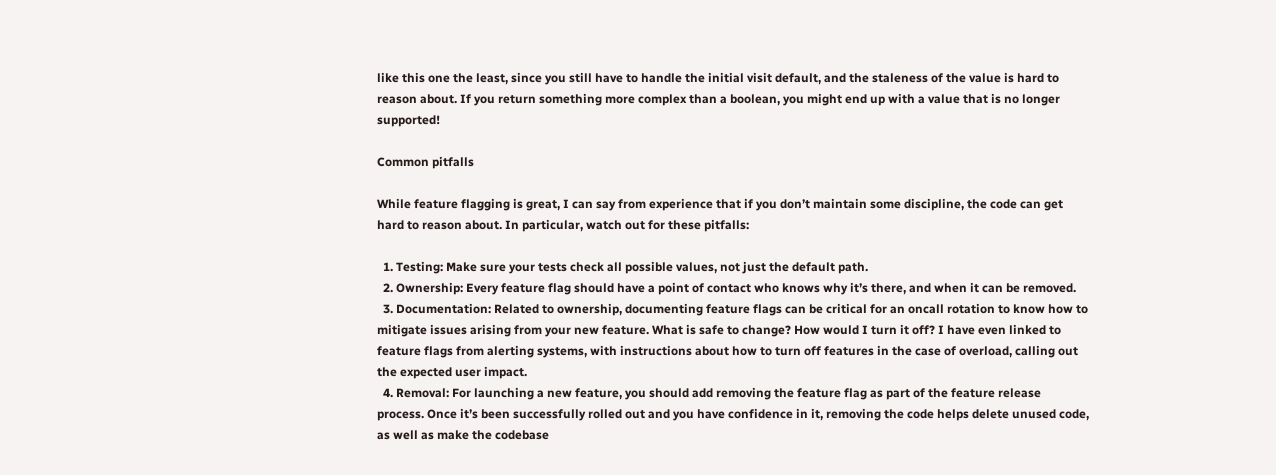like this one the least, since you still have to handle the initial visit default, and the staleness of the value is hard to reason about. If you return something more complex than a boolean, you might end up with a value that is no longer supported!

Common pitfalls

While feature flagging is great, I can say from experience that if you don’t maintain some discipline, the code can get hard to reason about. In particular, watch out for these pitfalls:

  1. Testing: Make sure your tests check all possible values, not just the default path.
  2. Ownership: Every feature flag should have a point of contact who knows why it’s there, and when it can be removed.
  3. Documentation: Related to ownership, documenting feature flags can be critical for an oncall rotation to know how to mitigate issues arising from your new feature. What is safe to change? How would I turn it off? I have even linked to feature flags from alerting systems, with instructions about how to turn off features in the case of overload, calling out the expected user impact.
  4. Removal: For launching a new feature, you should add removing the feature flag as part of the feature release process. Once it’s been successfully rolled out and you have confidence in it, removing the code helps delete unused code, as well as make the codebase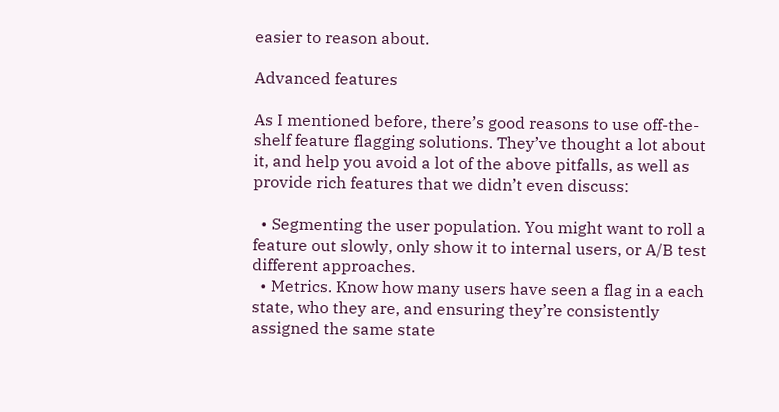easier to reason about.

Advanced features

As I mentioned before, there’s good reasons to use off-the-shelf feature flagging solutions. They’ve thought a lot about it, and help you avoid a lot of the above pitfalls, as well as provide rich features that we didn’t even discuss:

  • Segmenting the user population. You might want to roll a feature out slowly, only show it to internal users, or A/B test different approaches.
  • Metrics. Know how many users have seen a flag in a each state, who they are, and ensuring they’re consistently assigned the same state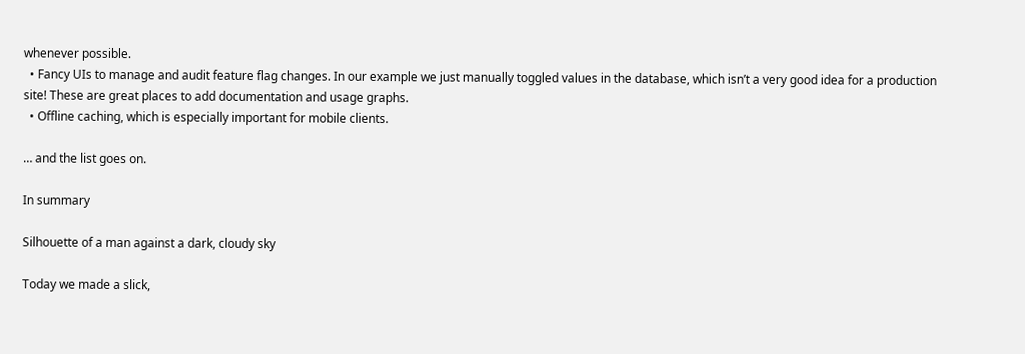whenever possible.
  • Fancy UIs to manage and audit feature flag changes. In our example we just manually toggled values in the database, which isn’t a very good idea for a production site! These are great places to add documentation and usage graphs.
  • Offline caching, which is especially important for mobile clients.

… and the list goes on.

In summary

Silhouette of a man against a dark, cloudy sky

Today we made a slick,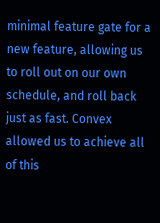minimal feature gate for a new feature, allowing us to roll out on our own schedule, and roll back just as fast. Convex allowed us to achieve all of this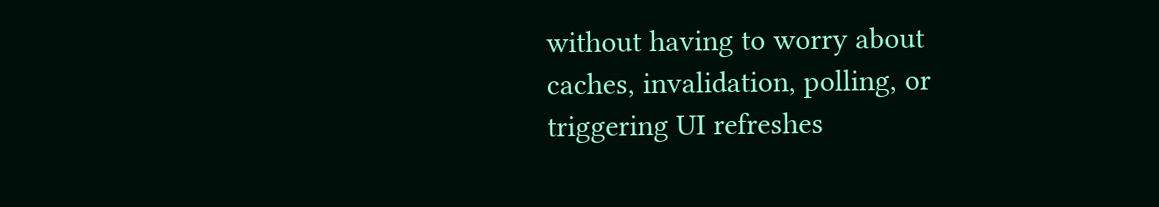without having to worry about caches, invalidation, polling, or triggering UI refreshes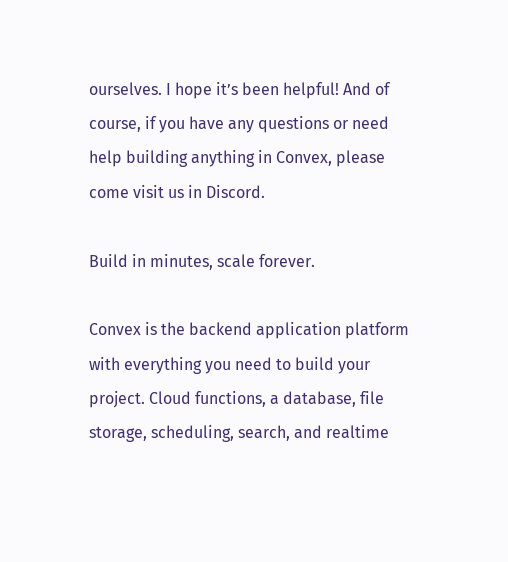ourselves. I hope it’s been helpful! And of course, if you have any questions or need help building anything in Convex, please come visit us in Discord.

Build in minutes, scale forever.

Convex is the backend application platform with everything you need to build your project. Cloud functions, a database, file storage, scheduling, search, and realtime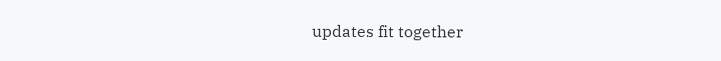updates fit together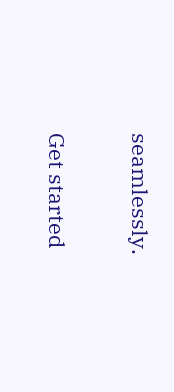seamlessly.

Get started